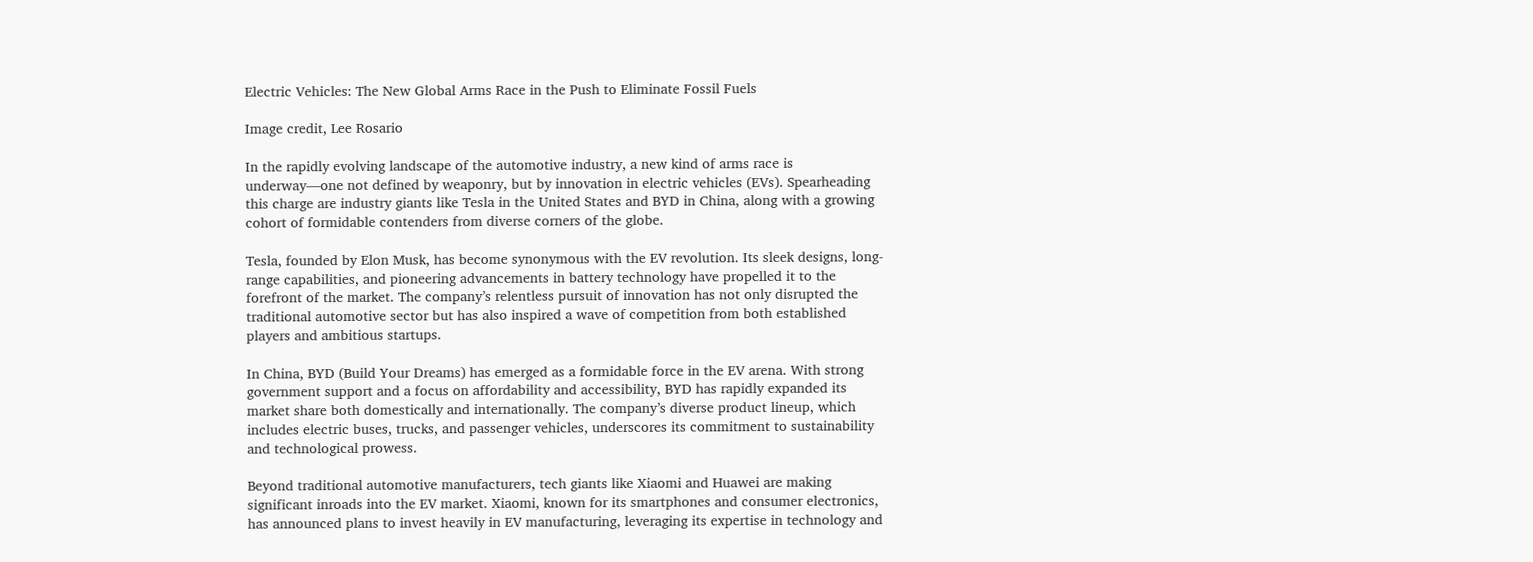Electric Vehicles: The New Global Arms Race in the Push to Eliminate Fossil Fuels

Image credit, Lee Rosario

In the rapidly evolving landscape of the automotive industry, a new kind of arms race is underway—one not defined by weaponry, but by innovation in electric vehicles (EVs). Spearheading this charge are industry giants like Tesla in the United States and BYD in China, along with a growing cohort of formidable contenders from diverse corners of the globe.

Tesla, founded by Elon Musk, has become synonymous with the EV revolution. Its sleek designs, long-range capabilities, and pioneering advancements in battery technology have propelled it to the forefront of the market. The company’s relentless pursuit of innovation has not only disrupted the traditional automotive sector but has also inspired a wave of competition from both established players and ambitious startups.

In China, BYD (Build Your Dreams) has emerged as a formidable force in the EV arena. With strong government support and a focus on affordability and accessibility, BYD has rapidly expanded its market share both domestically and internationally. The company’s diverse product lineup, which includes electric buses, trucks, and passenger vehicles, underscores its commitment to sustainability and technological prowess.

Beyond traditional automotive manufacturers, tech giants like Xiaomi and Huawei are making significant inroads into the EV market. Xiaomi, known for its smartphones and consumer electronics, has announced plans to invest heavily in EV manufacturing, leveraging its expertise in technology and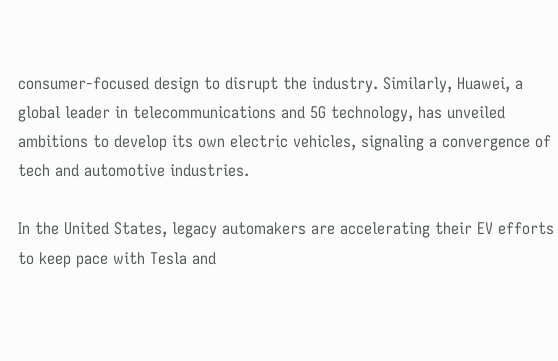consumer-focused design to disrupt the industry. Similarly, Huawei, a global leader in telecommunications and 5G technology, has unveiled ambitions to develop its own electric vehicles, signaling a convergence of tech and automotive industries.

In the United States, legacy automakers are accelerating their EV efforts to keep pace with Tesla and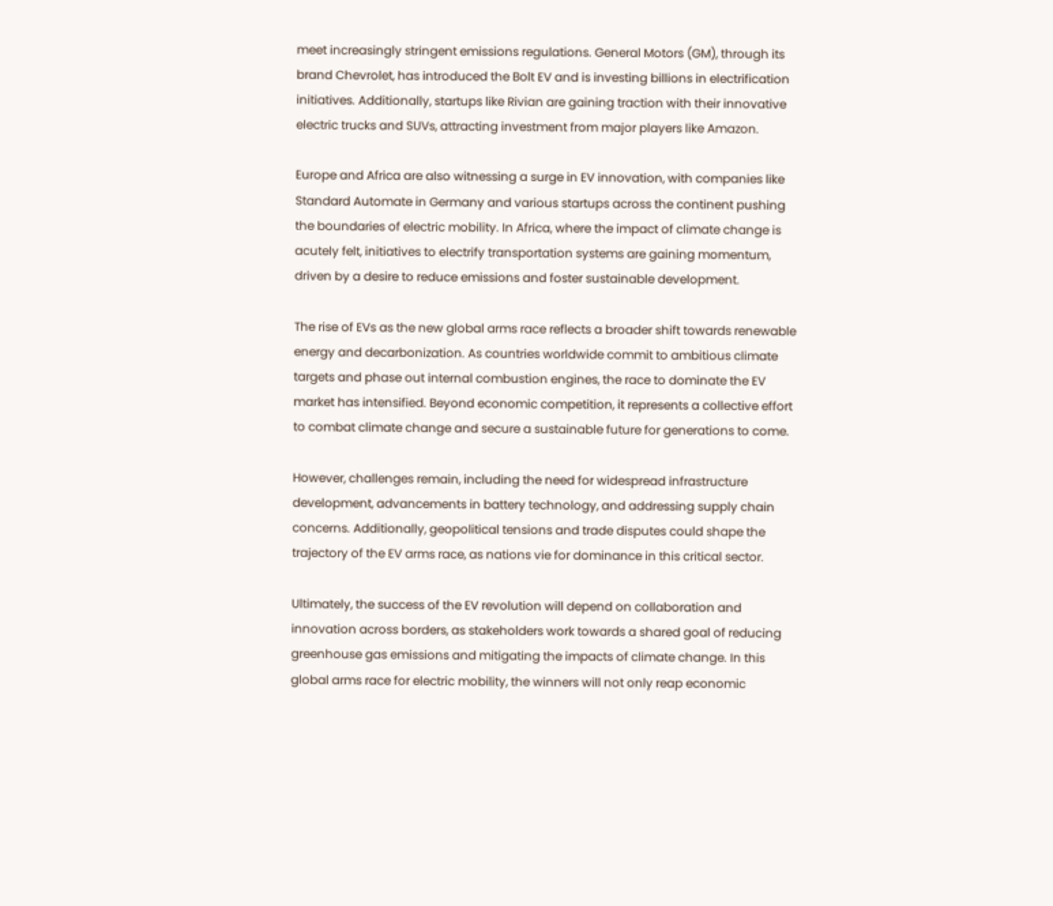meet increasingly stringent emissions regulations. General Motors (GM), through its brand Chevrolet, has introduced the Bolt EV and is investing billions in electrification initiatives. Additionally, startups like Rivian are gaining traction with their innovative electric trucks and SUVs, attracting investment from major players like Amazon.

Europe and Africa are also witnessing a surge in EV innovation, with companies like Standard Automate in Germany and various startups across the continent pushing the boundaries of electric mobility. In Africa, where the impact of climate change is acutely felt, initiatives to electrify transportation systems are gaining momentum, driven by a desire to reduce emissions and foster sustainable development.

The rise of EVs as the new global arms race reflects a broader shift towards renewable energy and decarbonization. As countries worldwide commit to ambitious climate targets and phase out internal combustion engines, the race to dominate the EV market has intensified. Beyond economic competition, it represents a collective effort to combat climate change and secure a sustainable future for generations to come.

However, challenges remain, including the need for widespread infrastructure development, advancements in battery technology, and addressing supply chain concerns. Additionally, geopolitical tensions and trade disputes could shape the trajectory of the EV arms race, as nations vie for dominance in this critical sector.

Ultimately, the success of the EV revolution will depend on collaboration and innovation across borders, as stakeholders work towards a shared goal of reducing greenhouse gas emissions and mitigating the impacts of climate change. In this global arms race for electric mobility, the winners will not only reap economic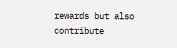rewards but also contribute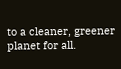to a cleaner, greener planet for all.